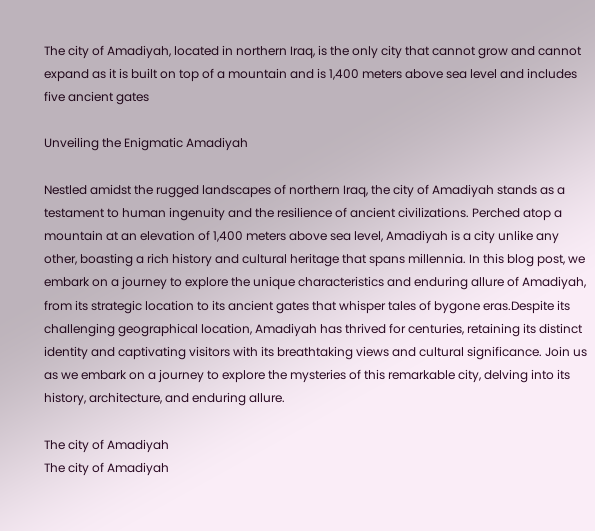The city of Amadiyah, located in northern Iraq, is the only city that cannot grow and cannot expand as it is built on top of a mountain and is 1,400 meters above sea level and includes five ancient gates

Unveiling the Enigmatic Amadiyah

Nestled amidst the rugged landscapes of northern Iraq, the city of Amadiyah stands as a testament to human ingenuity and the resilience of ancient civilizations. Perched atop a mountain at an elevation of 1,400 meters above sea level, Amadiyah is a city unlike any other, boasting a rich history and cultural heritage that spans millennia. In this blog post, we embark on a journey to explore the unique characteristics and enduring allure of Amadiyah, from its strategic location to its ancient gates that whisper tales of bygone eras.Despite its challenging geographical location, Amadiyah has thrived for centuries, retaining its distinct identity and captivating visitors with its breathtaking views and cultural significance. Join us as we embark on a journey to explore the mysteries of this remarkable city, delving into its history, architecture, and enduring allure.

The city of Amadiyah
The city of Amadiyah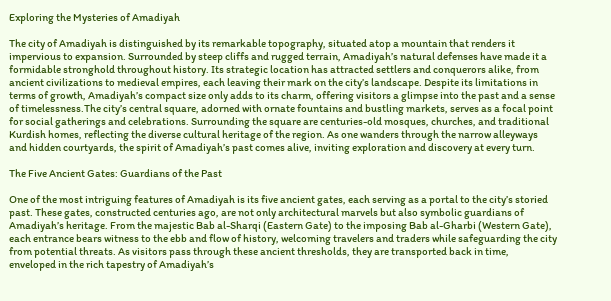Exploring the Mysteries of Amadiyah

The city of Amadiyah is distinguished by its remarkable topography, situated atop a mountain that renders it impervious to expansion. Surrounded by steep cliffs and rugged terrain, Amadiyah’s natural defenses have made it a formidable stronghold throughout history. Its strategic location has attracted settlers and conquerors alike, from ancient civilizations to medieval empires, each leaving their mark on the city’s landscape. Despite its limitations in terms of growth, Amadiyah’s compact size only adds to its charm, offering visitors a glimpse into the past and a sense of timelessness.The city’s central square, adorned with ornate fountains and bustling markets, serves as a focal point for social gatherings and celebrations. Surrounding the square are centuries-old mosques, churches, and traditional Kurdish homes, reflecting the diverse cultural heritage of the region. As one wanders through the narrow alleyways and hidden courtyards, the spirit of Amadiyah’s past comes alive, inviting exploration and discovery at every turn.

The Five Ancient Gates: Guardians of the Past

One of the most intriguing features of Amadiyah is its five ancient gates, each serving as a portal to the city’s storied past. These gates, constructed centuries ago, are not only architectural marvels but also symbolic guardians of Amadiyah’s heritage. From the majestic Bab al-Sharqi (Eastern Gate) to the imposing Bab al-Gharbi (Western Gate), each entrance bears witness to the ebb and flow of history, welcoming travelers and traders while safeguarding the city from potential threats. As visitors pass through these ancient thresholds, they are transported back in time, enveloped in the rich tapestry of Amadiyah’s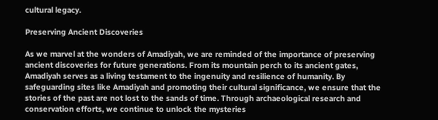cultural legacy.

Preserving Ancient Discoveries

As we marvel at the wonders of Amadiyah, we are reminded of the importance of preserving ancient discoveries for future generations. From its mountain perch to its ancient gates, Amadiyah serves as a living testament to the ingenuity and resilience of humanity. By safeguarding sites like Amadiyah and promoting their cultural significance, we ensure that the stories of the past are not lost to the sands of time. Through archaeological research and conservation efforts, we continue to unlock the mysteries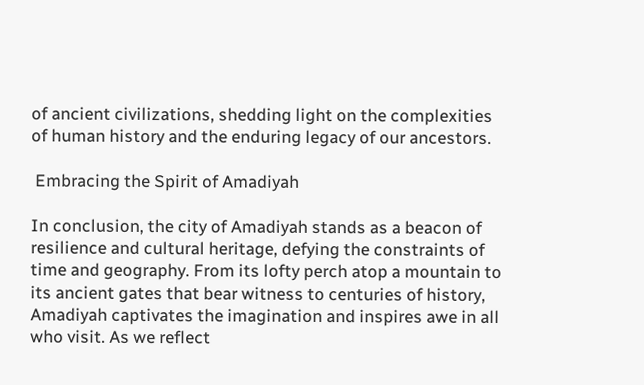of ancient civilizations, shedding light on the complexities of human history and the enduring legacy of our ancestors.

 Embracing the Spirit of Amadiyah

In conclusion, the city of Amadiyah stands as a beacon of resilience and cultural heritage, defying the constraints of time and geography. From its lofty perch atop a mountain to its ancient gates that bear witness to centuries of history, Amadiyah captivates the imagination and inspires awe in all who visit. As we reflect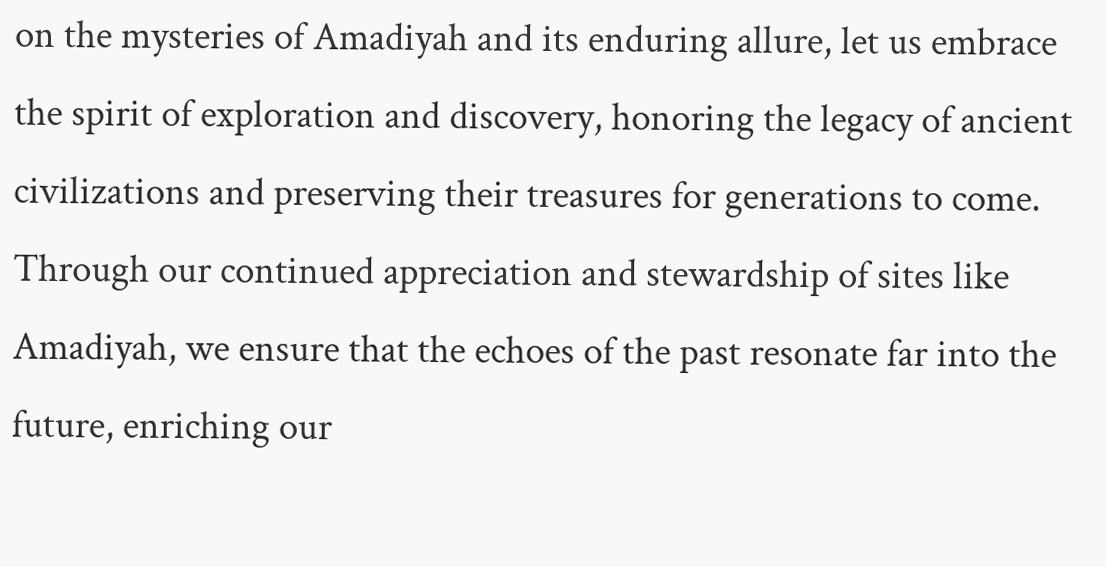on the mysteries of Amadiyah and its enduring allure, let us embrace the spirit of exploration and discovery, honoring the legacy of ancient civilizations and preserving their treasures for generations to come. Through our continued appreciation and stewardship of sites like Amadiyah, we ensure that the echoes of the past resonate far into the future, enriching our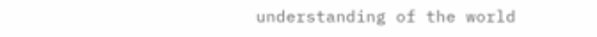understanding of the world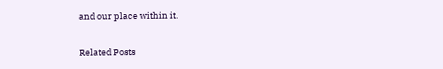and our place within it.

Related Posts